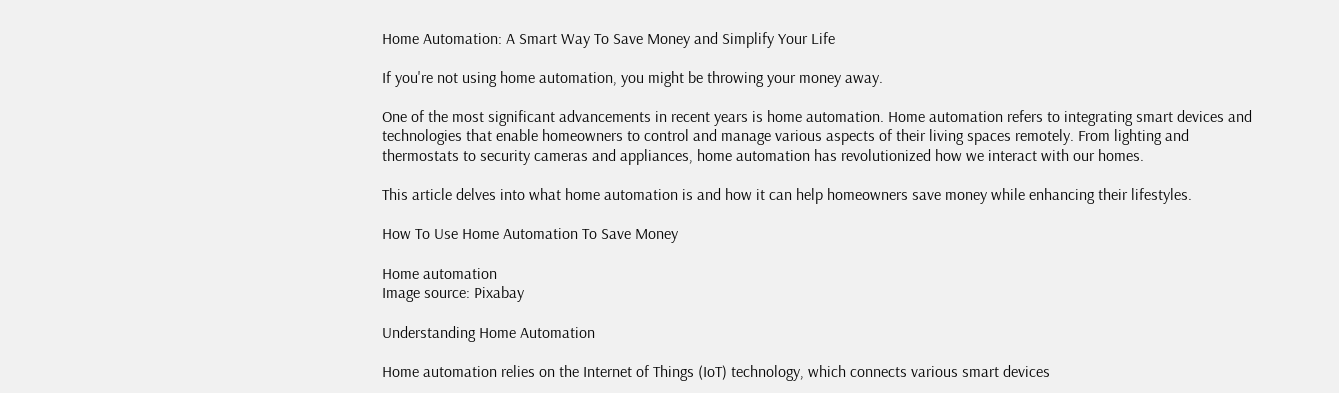Home Automation: A Smart Way To Save Money and Simplify Your Life

If you're not using home automation, you might be throwing your money away.

One of the most significant advancements in recent years is home automation. Home automation refers to integrating smart devices and technologies that enable homeowners to control and manage various aspects of their living spaces remotely. From lighting and thermostats to security cameras and appliances, home automation has revolutionized how we interact with our homes.

This article delves into what home automation is and how it can help homeowners save money while enhancing their lifestyles.

How To Use Home Automation To Save Money

Home automation
Image source: Pixabay

Understanding Home Automation

Home automation relies on the Internet of Things (IoT) technology, which connects various smart devices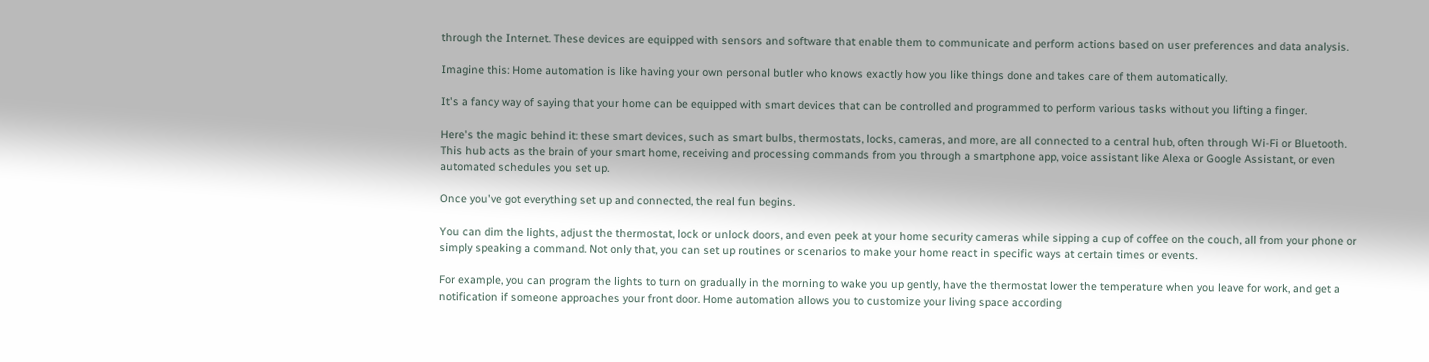through the Internet. These devices are equipped with sensors and software that enable them to communicate and perform actions based on user preferences and data analysis.

Imagine this: Home automation is like having your own personal butler who knows exactly how you like things done and takes care of them automatically.

It's a fancy way of saying that your home can be equipped with smart devices that can be controlled and programmed to perform various tasks without you lifting a finger.

Here's the magic behind it: these smart devices, such as smart bulbs, thermostats, locks, cameras, and more, are all connected to a central hub, often through Wi-Fi or Bluetooth. This hub acts as the brain of your smart home, receiving and processing commands from you through a smartphone app, voice assistant like Alexa or Google Assistant, or even automated schedules you set up.

Once you've got everything set up and connected, the real fun begins.

You can dim the lights, adjust the thermostat, lock or unlock doors, and even peek at your home security cameras while sipping a cup of coffee on the couch, all from your phone or simply speaking a command. Not only that, you can set up routines or scenarios to make your home react in specific ways at certain times or events.

For example, you can program the lights to turn on gradually in the morning to wake you up gently, have the thermostat lower the temperature when you leave for work, and get a notification if someone approaches your front door. Home automation allows you to customize your living space according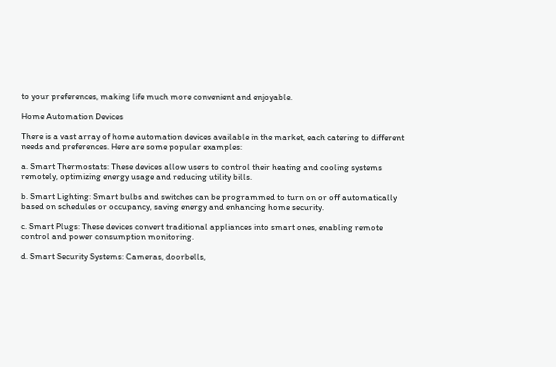to your preferences, making life much more convenient and enjoyable.

Home Automation Devices

There is a vast array of home automation devices available in the market, each catering to different needs and preferences. Here are some popular examples:

a. Smart Thermostats: These devices allow users to control their heating and cooling systems remotely, optimizing energy usage and reducing utility bills.

b. Smart Lighting: Smart bulbs and switches can be programmed to turn on or off automatically based on schedules or occupancy, saving energy and enhancing home security.

c. Smart Plugs: These devices convert traditional appliances into smart ones, enabling remote control and power consumption monitoring.

d. Smart Security Systems: Cameras, doorbells,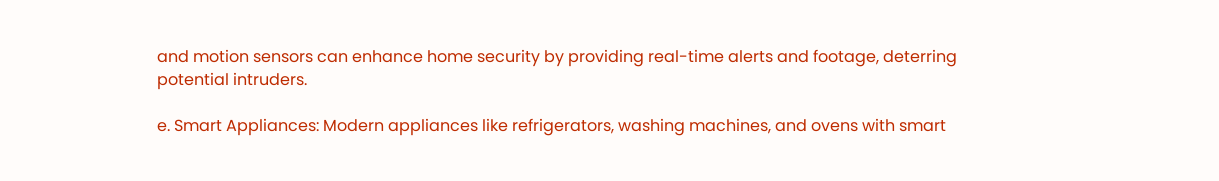and motion sensors can enhance home security by providing real-time alerts and footage, deterring potential intruders.

e. Smart Appliances: Modern appliances like refrigerators, washing machines, and ovens with smart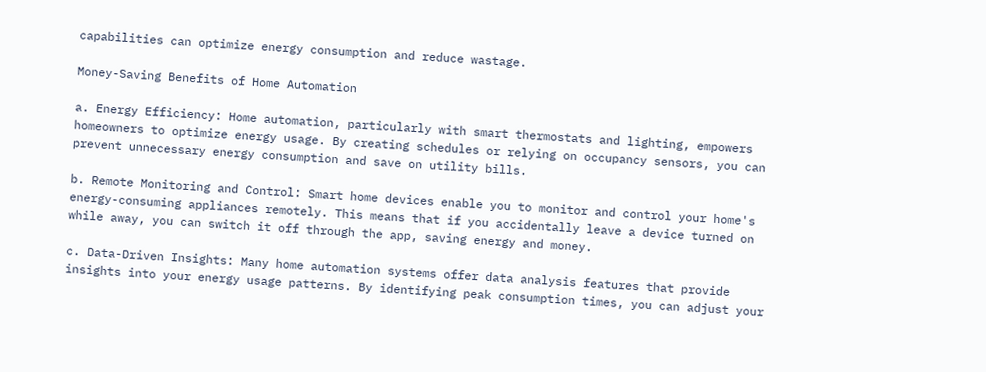capabilities can optimize energy consumption and reduce wastage.

Money-Saving Benefits of Home Automation

a. Energy Efficiency: Home automation, particularly with smart thermostats and lighting, empowers homeowners to optimize energy usage. By creating schedules or relying on occupancy sensors, you can prevent unnecessary energy consumption and save on utility bills.

b. Remote Monitoring and Control: Smart home devices enable you to monitor and control your home's energy-consuming appliances remotely. This means that if you accidentally leave a device turned on while away, you can switch it off through the app, saving energy and money.

c. Data-Driven Insights: Many home automation systems offer data analysis features that provide insights into your energy usage patterns. By identifying peak consumption times, you can adjust your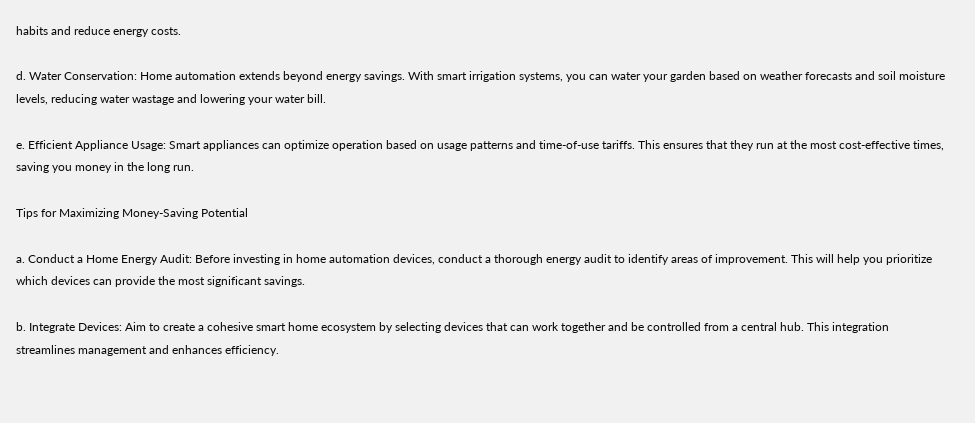habits and reduce energy costs.

d. Water Conservation: Home automation extends beyond energy savings. With smart irrigation systems, you can water your garden based on weather forecasts and soil moisture levels, reducing water wastage and lowering your water bill.

e. Efficient Appliance Usage: Smart appliances can optimize operation based on usage patterns and time-of-use tariffs. This ensures that they run at the most cost-effective times, saving you money in the long run.

Tips for Maximizing Money-Saving Potential

a. Conduct a Home Energy Audit: Before investing in home automation devices, conduct a thorough energy audit to identify areas of improvement. This will help you prioritize which devices can provide the most significant savings.

b. Integrate Devices: Aim to create a cohesive smart home ecosystem by selecting devices that can work together and be controlled from a central hub. This integration streamlines management and enhances efficiency.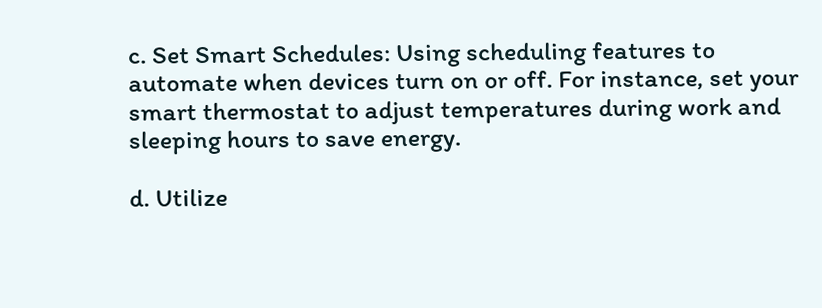c. Set Smart Schedules: Using scheduling features to automate when devices turn on or off. For instance, set your smart thermostat to adjust temperatures during work and sleeping hours to save energy.

d. Utilize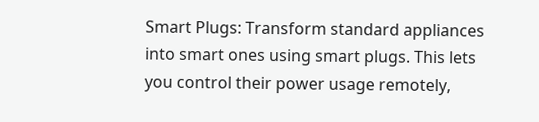Smart Plugs: Transform standard appliances into smart ones using smart plugs. This lets you control their power usage remotely,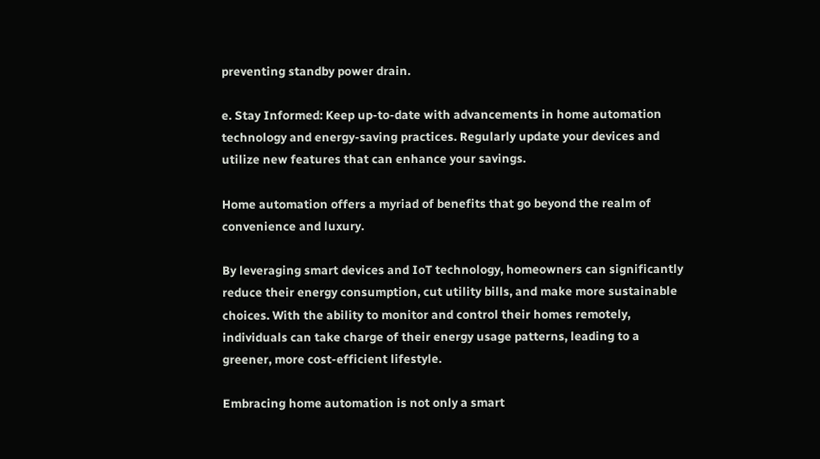preventing standby power drain.

e. Stay Informed: Keep up-to-date with advancements in home automation technology and energy-saving practices. Regularly update your devices and utilize new features that can enhance your savings.

Home automation offers a myriad of benefits that go beyond the realm of convenience and luxury.

By leveraging smart devices and IoT technology, homeowners can significantly reduce their energy consumption, cut utility bills, and make more sustainable choices. With the ability to monitor and control their homes remotely, individuals can take charge of their energy usage patterns, leading to a greener, more cost-efficient lifestyle.

Embracing home automation is not only a smart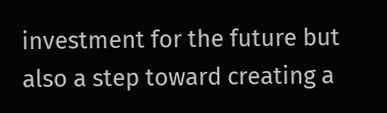investment for the future but also a step toward creating a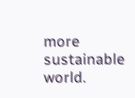more sustainable world.